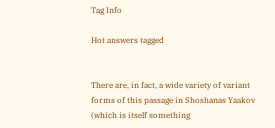Tag Info

Hot answers tagged


There are, in fact, a wide variety of variant forms of this passage in Shoshanas Yaakov (which is itself something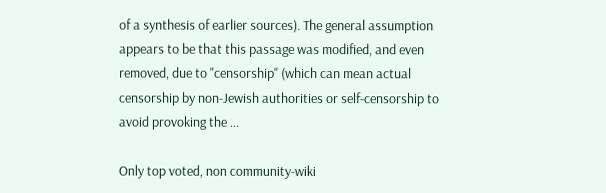of a synthesis of earlier sources). The general assumption appears to be that this passage was modified, and even removed, due to "censorship" (which can mean actual censorship by non-Jewish authorities or self-censorship to avoid provoking the ...

Only top voted, non community-wiki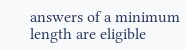answers of a minimum length are eligible